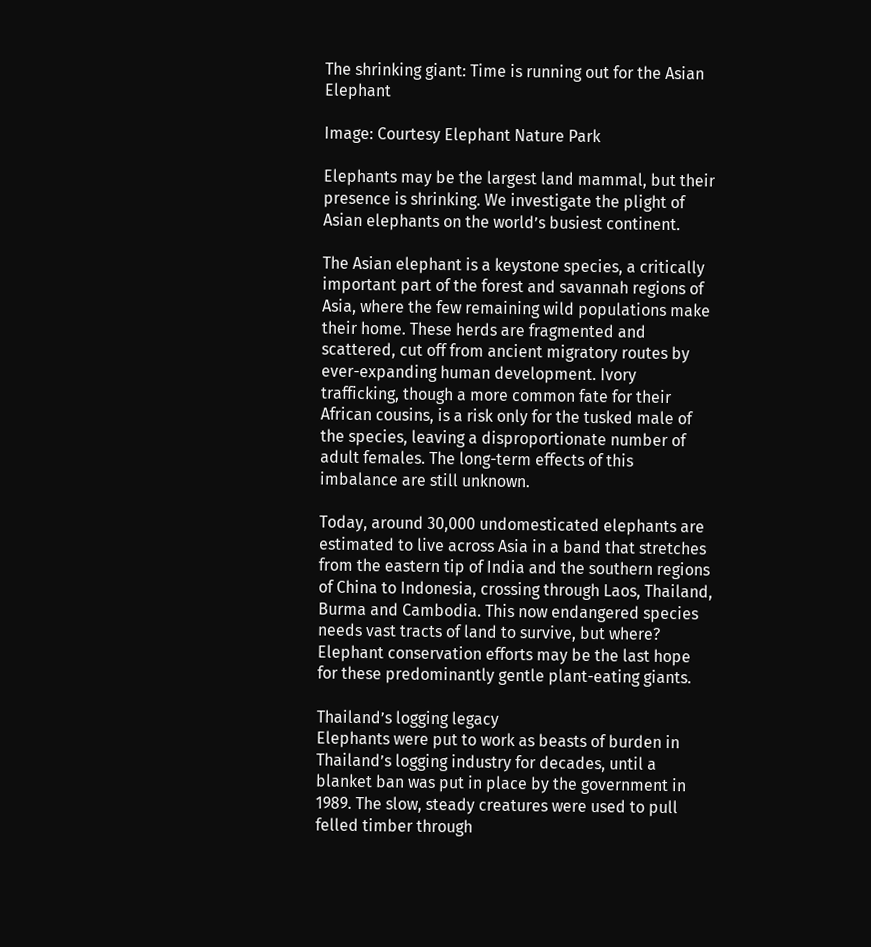The shrinking giant: Time is running out for the Asian Elephant

Image: Courtesy Elephant Nature Park

Elephants may be the largest land mammal, but their presence is shrinking. We investigate the plight of Asian elephants on the world’s busiest continent.

The Asian elephant is a keystone species, a critically important part of the forest and savannah regions of Asia, where the few remaining wild populations make their home. These herds are fragmented and scattered, cut off from ancient migratory routes by ever-expanding human development. Ivory trafficking, though a more common fate for their African cousins, is a risk only for the tusked male of the species, leaving a disproportionate number of adult females. The long-term effects of this imbalance are still unknown.

Today, around 30,000 undomesticated elephants are estimated to live across Asia in a band that stretches from the eastern tip of India and the southern regions of China to Indonesia, crossing through Laos, Thailand, Burma and Cambodia. This now endangered species needs vast tracts of land to survive, but where? Elephant conservation efforts may be the last hope for these predominantly gentle plant-eating giants.

Thailand’s logging legacy
Elephants were put to work as beasts of burden in Thailand’s logging industry for decades, until a blanket ban was put in place by the government in 1989. The slow, steady creatures were used to pull felled timber through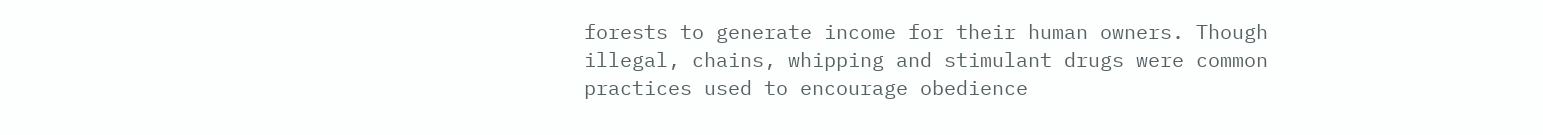forests to generate income for their human owners. Though illegal, chains, whipping and stimulant drugs were common practices used to encourage obedience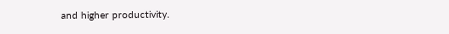and higher productivity.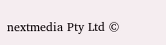nextmedia Pty Ltd ©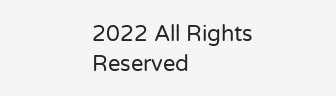2022 All Rights Reserved